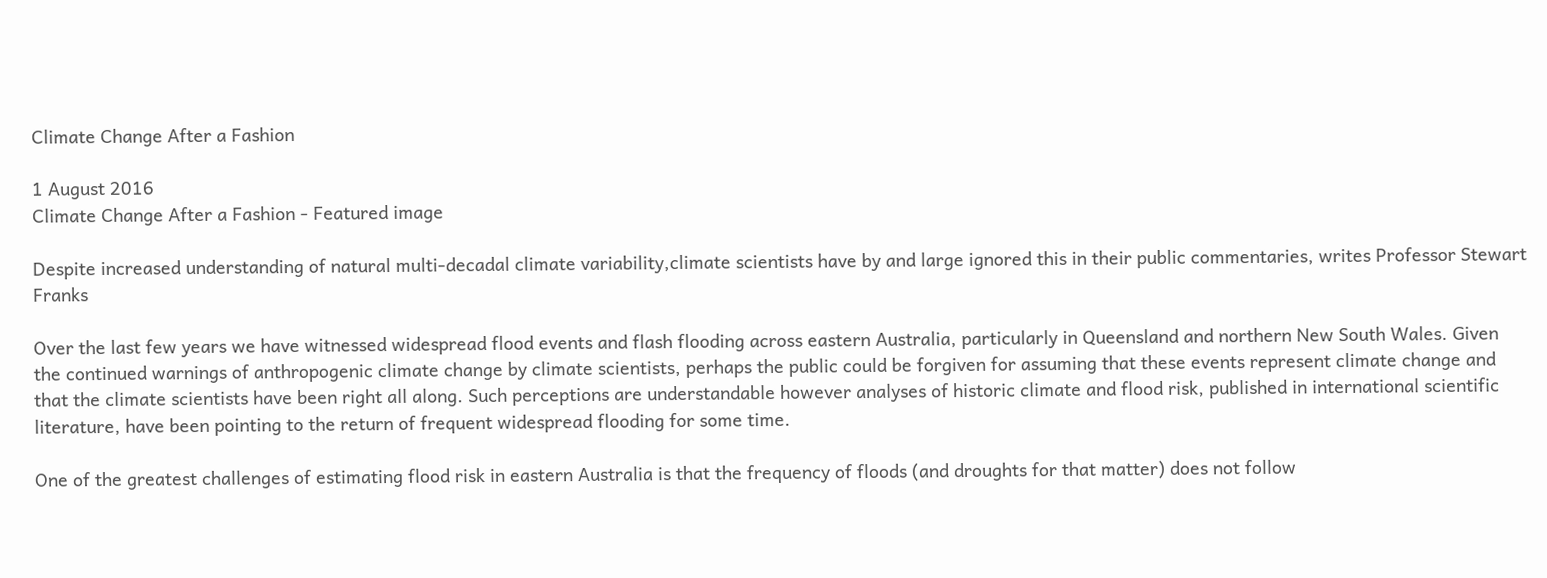Climate Change After a Fashion

1 August 2016
Climate Change After a Fashion - Featured image

Despite increased understanding of natural multi-decadal climate variability,climate scientists have by and large ignored this in their public commentaries, writes Professor Stewart Franks

Over the last few years we have witnessed widespread flood events and flash flooding across eastern Australia, particularly in Queensland and northern New South Wales. Given the continued warnings of anthropogenic climate change by climate scientists, perhaps the public could be forgiven for assuming that these events represent climate change and that the climate scientists have been right all along. Such perceptions are understandable however analyses of historic climate and flood risk, published in international scientific literature, have been pointing to the return of frequent widespread flooding for some time.

One of the greatest challenges of estimating flood risk in eastern Australia is that the frequency of floods (and droughts for that matter) does not follow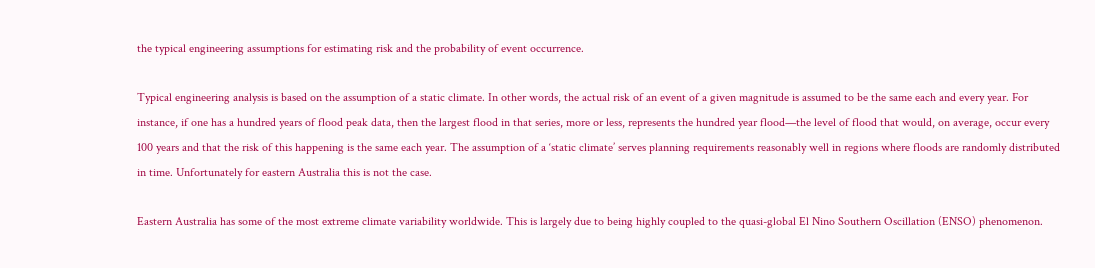the typical engineering assumptions for estimating risk and the probability of event occurrence.

Typical engineering analysis is based on the assumption of a static climate. In other words, the actual risk of an event of a given magnitude is assumed to be the same each and every year. For instance, if one has a hundred years of flood peak data, then the largest flood in that series, more or less, represents the hundred year flood—the level of flood that would, on average, occur every 100 years and that the risk of this happening is the same each year. The assumption of a ‘static climate’ serves planning requirements reasonably well in regions where floods are randomly distributed in time. Unfortunately for eastern Australia this is not the case.

Eastern Australia has some of the most extreme climate variability worldwide. This is largely due to being highly coupled to the quasi-global El Nino Southern Oscillation (ENSO) phenomenon.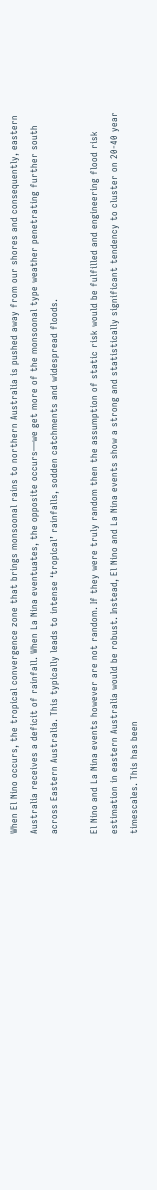When El Nino occurs, the tropical convergence zone that brings monsoonal rains to northern Australia is pushed away from our shores and consequently, eastern Australia receives a deficit of rainfall. When La Nina eventuates, the opposite occurs—we get more of the monsoonal type weather penetrating further south across Eastern Australia. This typically leads to intense ‘tropical’ rainfalls, sodden catchments and widespread floods.

El Nino and La Nina events however are not random. If they were truly random then the assumption of static risk would be fulfilled and engineering flood risk estimation in eastern Australia would be robust. Instead, El Nino and La Nina events show a strong and statistically significant tendency to cluster on 20-40 year timescales. This has been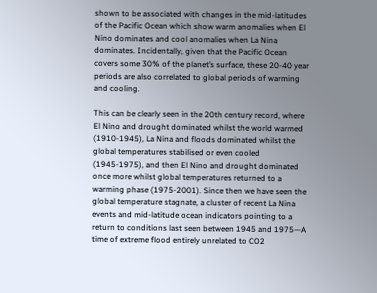shown to be associated with changes in the mid-latitudes of the Pacific Ocean which show warm anomalies when El Nino dominates and cool anomalies when La Nina dominates. Incidentally, given that the Pacific Ocean covers some 30% of the planet’s surface, these 20-40 year periods are also correlated to global periods of warming and cooling.

This can be clearly seen in the 20th century record, where El Nino and drought dominated whilst the world warmed (1910-1945), La Nina and floods dominated whilst the global temperatures stabilised or even cooled (1945-1975), and then El Nino and drought dominated once more whilst global temperatures returned to a warming phase (1975-2001). Since then we have seen the global temperature stagnate, a cluster of recent La Nina events and mid-latitude ocean indicators pointing to a return to conditions last seen between 1945 and 1975—A time of extreme flood entirely unrelated to CO2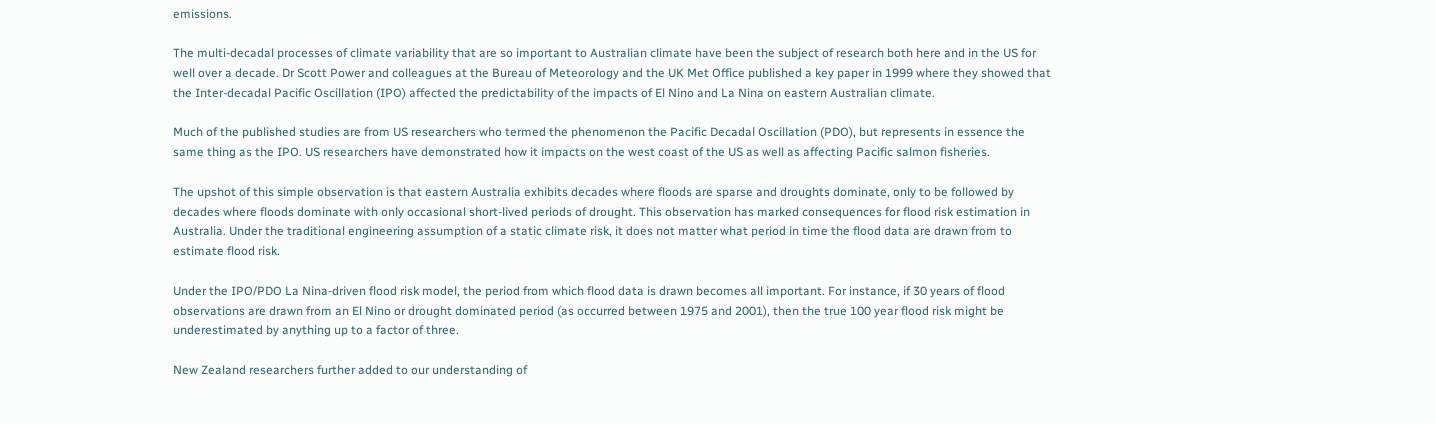emissions.

The multi-decadal processes of climate variability that are so important to Australian climate have been the subject of research both here and in the US for well over a decade. Dr Scott Power and colleagues at the Bureau of Meteorology and the UK Met Office published a key paper in 1999 where they showed that the Inter-decadal Pacific Oscillation (IPO) affected the predictability of the impacts of El Nino and La Nina on eastern Australian climate.

Much of the published studies are from US researchers who termed the phenomenon the Pacific Decadal Oscillation (PDO), but represents in essence the same thing as the IPO. US researchers have demonstrated how it impacts on the west coast of the US as well as affecting Pacific salmon fisheries.

The upshot of this simple observation is that eastern Australia exhibits decades where floods are sparse and droughts dominate, only to be followed by decades where floods dominate with only occasional short-lived periods of drought. This observation has marked consequences for flood risk estimation in Australia. Under the traditional engineering assumption of a static climate risk, it does not matter what period in time the flood data are drawn from to estimate flood risk.

Under the IPO/PDO La Nina-driven flood risk model, the period from which flood data is drawn becomes all important. For instance, if 30 years of flood observations are drawn from an El Nino or drought dominated period (as occurred between 1975 and 2001), then the true 100 year flood risk might be underestimated by anything up to a factor of three.

New Zealand researchers further added to our understanding of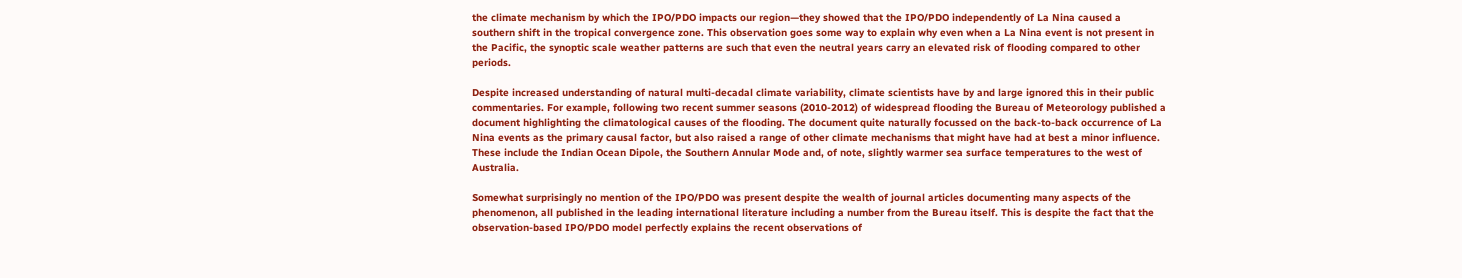the climate mechanism by which the IPO/PDO impacts our region—they showed that the IPO/PDO independently of La Nina caused a southern shift in the tropical convergence zone. This observation goes some way to explain why even when a La Nina event is not present in the Pacific, the synoptic scale weather patterns are such that even the neutral years carry an elevated risk of flooding compared to other periods.

Despite increased understanding of natural multi-decadal climate variability, climate scientists have by and large ignored this in their public commentaries. For example, following two recent summer seasons (2010-2012) of widespread flooding the Bureau of Meteorology published a document highlighting the climatological causes of the flooding. The document quite naturally focussed on the back-to-back occurrence of La Nina events as the primary causal factor, but also raised a range of other climate mechanisms that might have had at best a minor influence. These include the Indian Ocean Dipole, the Southern Annular Mode and, of note, slightly warmer sea surface temperatures to the west of Australia.

Somewhat surprisingly no mention of the IPO/PDO was present despite the wealth of journal articles documenting many aspects of the phenomenon, all published in the leading international literature including a number from the Bureau itself. This is despite the fact that the observation-based IPO/PDO model perfectly explains the recent observations of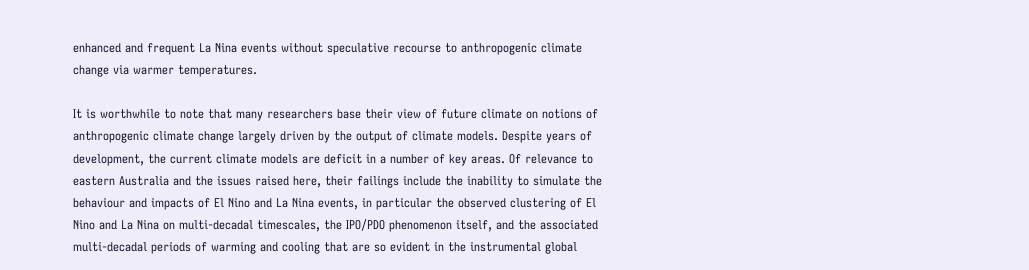enhanced and frequent La Nina events without speculative recourse to anthropogenic climate change via warmer temperatures.

It is worthwhile to note that many researchers base their view of future climate on notions of anthropogenic climate change largely driven by the output of climate models. Despite years of development, the current climate models are deficit in a number of key areas. Of relevance to eastern Australia and the issues raised here, their failings include the inability to simulate the behaviour and impacts of El Nino and La Nina events, in particular the observed clustering of El Nino and La Nina on multi-decadal timescales, the IPO/PDO phenomenon itself, and the associated multi-decadal periods of warming and cooling that are so evident in the instrumental global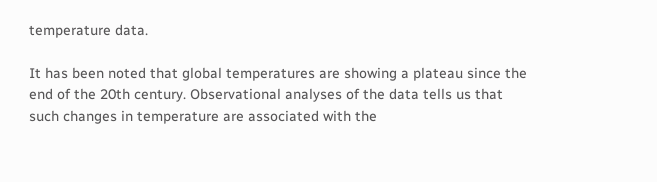temperature data.

It has been noted that global temperatures are showing a plateau since the end of the 20th century. Observational analyses of the data tells us that such changes in temperature are associated with the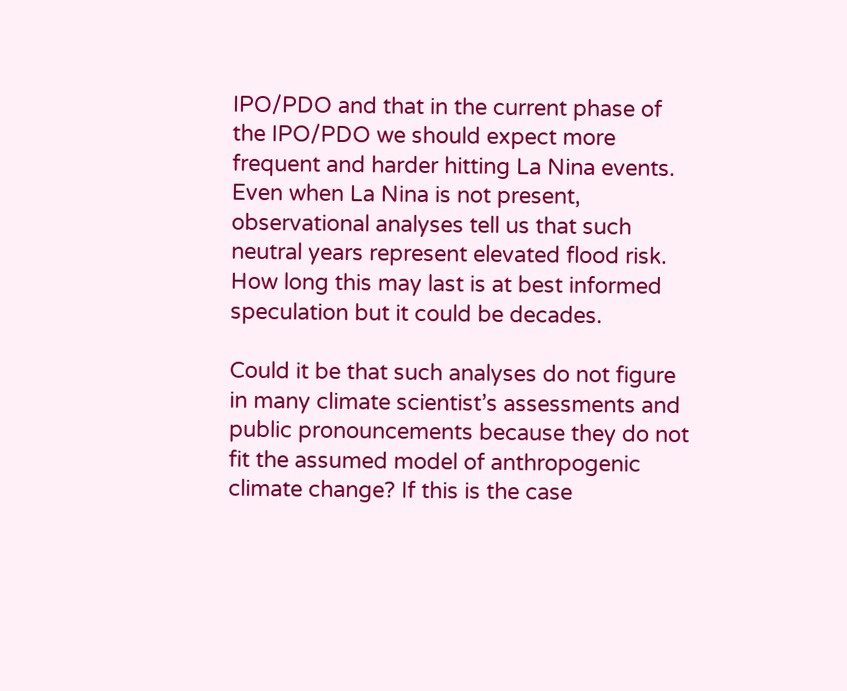IPO/PDO and that in the current phase of the IPO/PDO we should expect more frequent and harder hitting La Nina events. Even when La Nina is not present, observational analyses tell us that such neutral years represent elevated flood risk. How long this may last is at best informed speculation but it could be decades.

Could it be that such analyses do not figure in many climate scientist’s assessments and public pronouncements because they do not fit the assumed model of anthropogenic climate change? If this is the case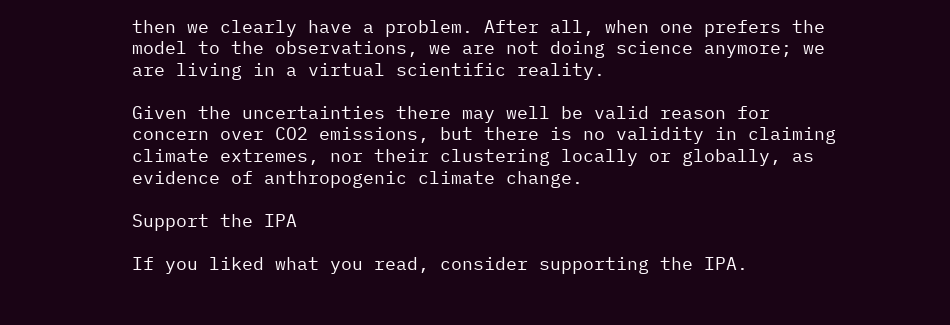then we clearly have a problem. After all, when one prefers the model to the observations, we are not doing science anymore; we are living in a virtual scientific reality.

Given the uncertainties there may well be valid reason for concern over CO2 emissions, but there is no validity in claiming climate extremes, nor their clustering locally or globally, as evidence of anthropogenic climate change.

Support the IPA

If you liked what you read, consider supporting the IPA.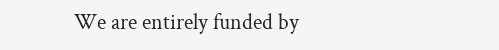We are entirely funded by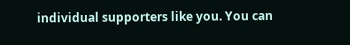individual supporters like you. You can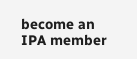become an IPA member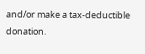and/or make a tax-deductible donation.